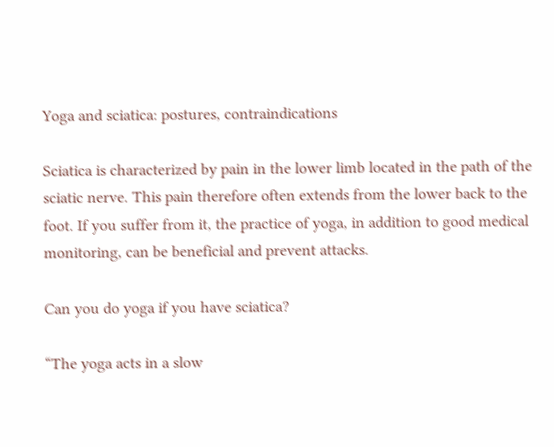Yoga and sciatica: postures, contraindications

Sciatica is characterized by pain in the lower limb located in the path of the sciatic nerve. This pain therefore often extends from the lower back to the foot. If you suffer from it, the practice of yoga, in addition to good medical monitoring, can be beneficial and prevent attacks.

Can you do yoga if you have sciatica?

“The yoga acts in a slow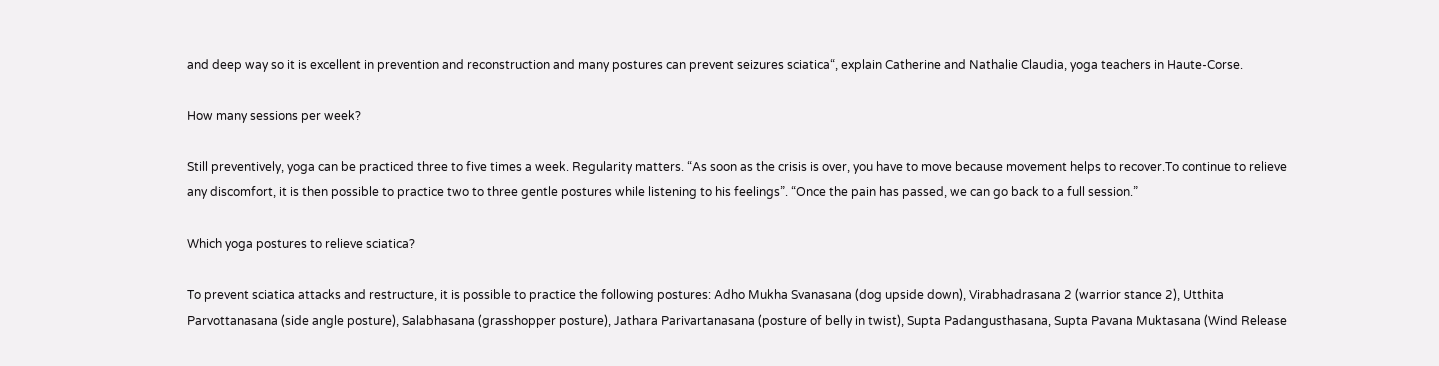and deep way so it is excellent in prevention and reconstruction and many postures can prevent seizures sciatica“, explain Catherine and Nathalie Claudia, yoga teachers in Haute-Corse.

How many sessions per week?

Still preventively, yoga can be practiced three to five times a week. Regularity matters. “As soon as the crisis is over, you have to move because movement helps to recover.To continue to relieve any discomfort, it is then possible to practice two to three gentle postures while listening to his feelings”. “Once the pain has passed, we can go back to a full session.”

Which yoga postures to relieve sciatica?

To prevent sciatica attacks and restructure, it is possible to practice the following postures: Adho Mukha Svanasana (dog upside down), Virabhadrasana 2 (warrior stance 2), Utthita Parvottanasana (side angle posture), Salabhasana (grasshopper posture), Jathara Parivartanasana (posture of belly in twist), Supta Padangusthasana, Supta Pavana Muktasana (Wind Release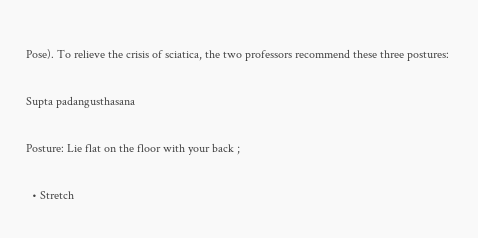Pose). To relieve the crisis of sciatica, the two professors recommend these three postures:

Supta padangusthasana

Posture: Lie flat on the floor with your back ;

  • Stretch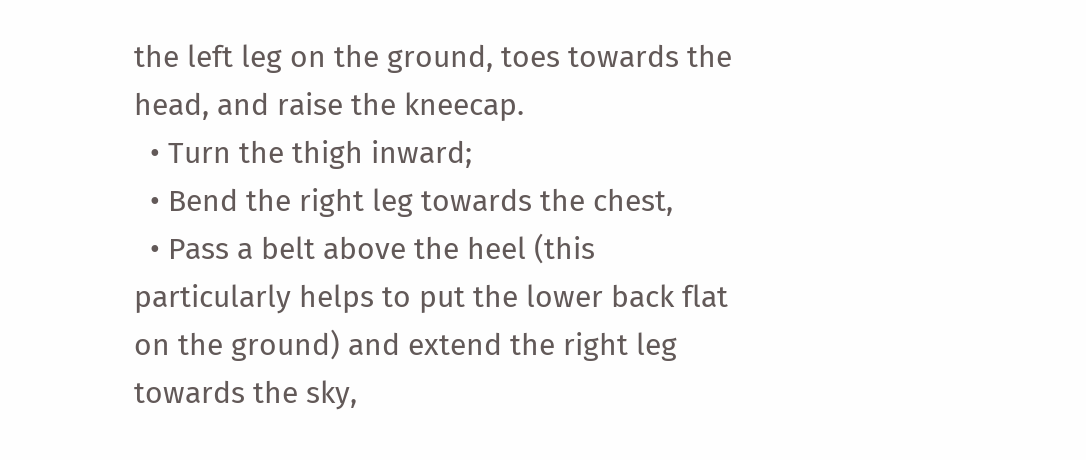the left leg on the ground, toes towards the head, and raise the kneecap.
  • Turn the thigh inward;
  • Bend the right leg towards the chest,
  • Pass a belt above the heel (this particularly helps to put the lower back flat on the ground) and extend the right leg towards the sky,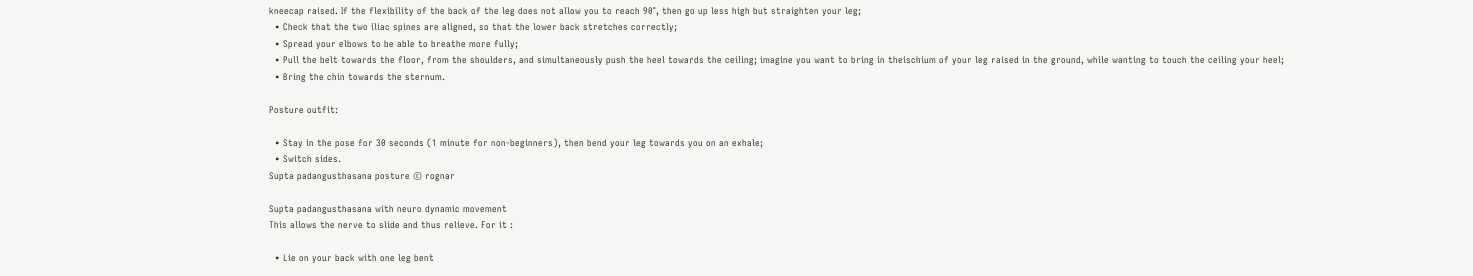kneecap raised. If the flexibility of the back of the leg does not allow you to reach 90°, then go up less high but straighten your leg;
  • Check that the two iliac spines are aligned, so that the lower back stretches correctly;
  • Spread your elbows to be able to breathe more fully;
  • Pull the belt towards the floor, from the shoulders, and simultaneously push the heel towards the ceiling; imagine you want to bring in theischium of your leg raised in the ground, while wanting to touch the ceiling your heel;
  • Bring the chin towards the sternum.

Posture outfit:

  • Stay in the pose for 30 seconds (1 minute for non-beginners), then bend your leg towards you on an exhale;
  • Switch sides.
Supta padangusthasana posture © rognar

Supta padangusthasana with neuro dynamic movement
This allows the nerve to slide and thus relieve. For it :

  • Lie on your back with one leg bent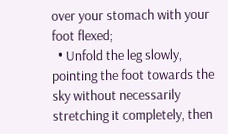over your stomach with your foot flexed;
  • Unfold the leg slowly, pointing the foot towards the sky without necessarily stretching it completely, then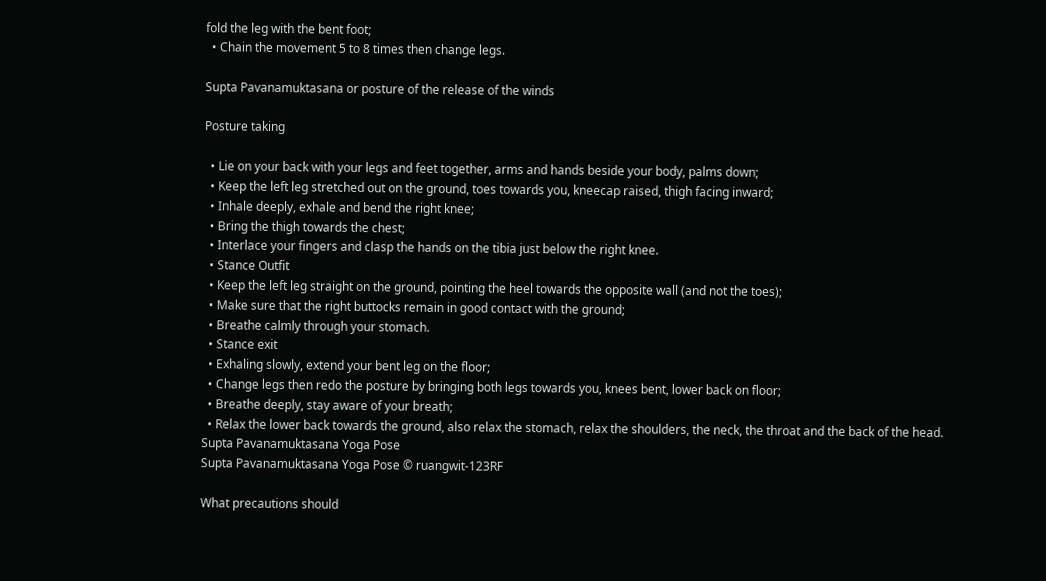fold the leg with the bent foot;
  • Chain the movement 5 to 8 times then change legs.

Supta Pavanamuktasana or posture of the release of the winds

Posture taking

  • Lie on your back with your legs and feet together, arms and hands beside your body, palms down;
  • Keep the left leg stretched out on the ground, toes towards you, kneecap raised, thigh facing inward;
  • Inhale deeply, exhale and bend the right knee;
  • Bring the thigh towards the chest;
  • Interlace your fingers and clasp the hands on the tibia just below the right knee.
  • Stance Outfit
  • Keep the left leg straight on the ground, pointing the heel towards the opposite wall (and not the toes);
  • Make sure that the right buttocks remain in good contact with the ground;
  • Breathe calmly through your stomach.
  • Stance exit
  • Exhaling slowly, extend your bent leg on the floor;
  • Change legs then redo the posture by bringing both legs towards you, knees bent, lower back on floor;
  • Breathe deeply, stay aware of your breath;
  • Relax the lower back towards the ground, also relax the stomach, relax the shoulders, the neck, the throat and the back of the head.
Supta Pavanamuktasana Yoga Pose
Supta Pavanamuktasana Yoga Pose © ruangwit-123RF

What precautions should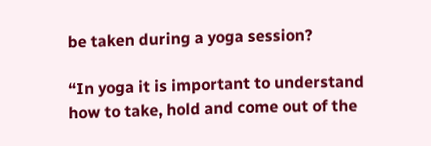be taken during a yoga session?

“In yoga it is important to understand how to take, hold and come out of the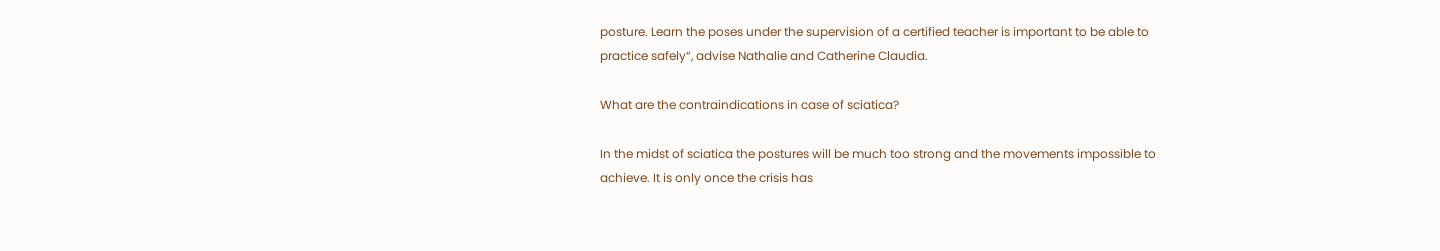posture. Learn the poses under the supervision of a certified teacher is important to be able to practice safely“, advise Nathalie and Catherine Claudia.

What are the contraindications in case of sciatica?

In the midst of sciatica the postures will be much too strong and the movements impossible to achieve. It is only once the crisis has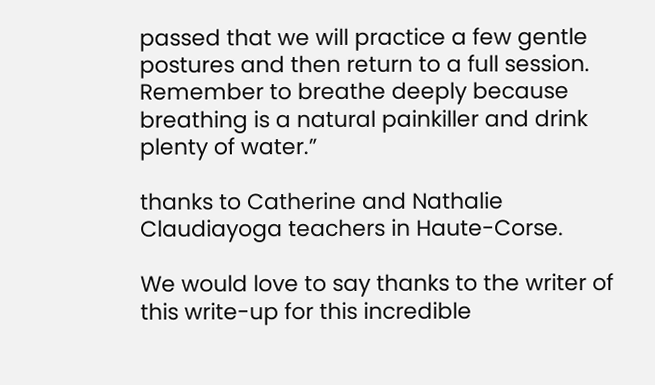passed that we will practice a few gentle postures and then return to a full session. Remember to breathe deeply because breathing is a natural painkiller and drink plenty of water.”

thanks to Catherine and Nathalie Claudiayoga teachers in Haute-Corse.

We would love to say thanks to the writer of this write-up for this incredible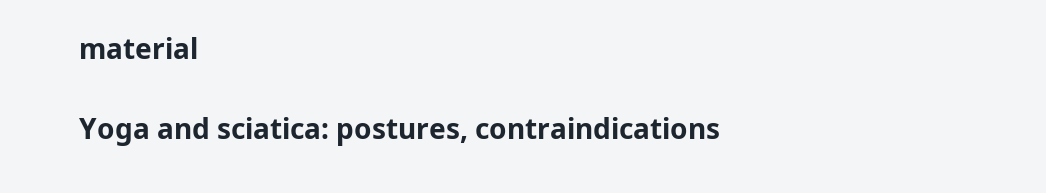material

Yoga and sciatica: postures, contraindications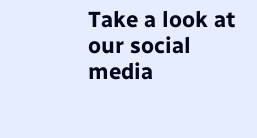Take a look at our social media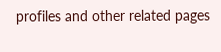profiles and other related pages